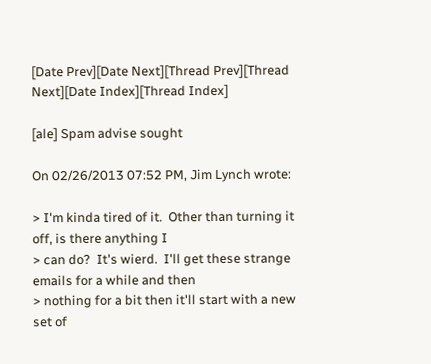[Date Prev][Date Next][Thread Prev][Thread Next][Date Index][Thread Index]

[ale] Spam advise sought

On 02/26/2013 07:52 PM, Jim Lynch wrote:

> I'm kinda tired of it.  Other than turning it off, is there anything I
> can do?  It's wierd.  I'll get these strange emails for a while and then
> nothing for a bit then it'll start with a new set of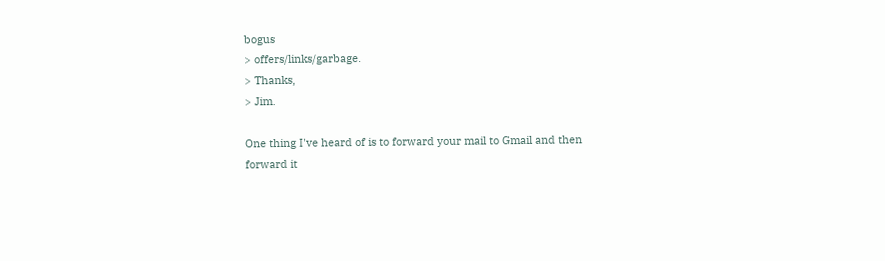bogus
> offers/links/garbage.
> Thanks,
> Jim.

One thing I've heard of is to forward your mail to Gmail and then
forward it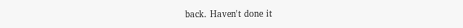back. Haven't done it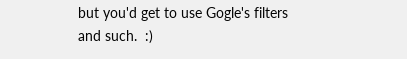but you'd get to use Gogle's filters
and such.  :)